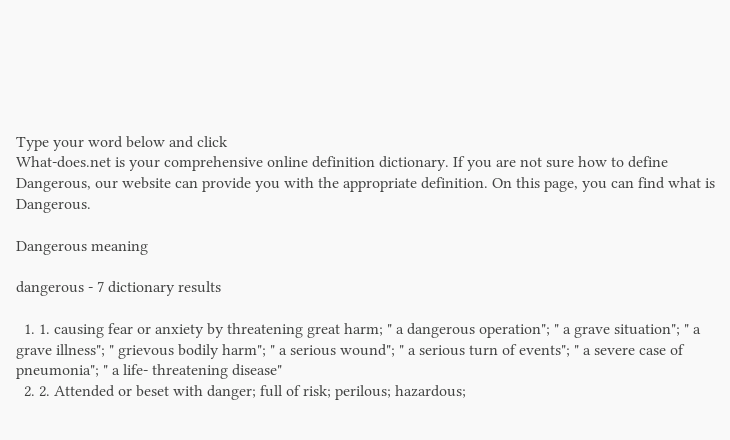Type your word below and click
What-does.net is your comprehensive online definition dictionary. If you are not sure how to define Dangerous, our website can provide you with the appropriate definition. On this page, you can find what is Dangerous.

Dangerous meaning

dangerous - 7 dictionary results

  1. 1. causing fear or anxiety by threatening great harm; " a dangerous operation"; " a grave situation"; " a grave illness"; " grievous bodily harm"; " a serious wound"; " a serious turn of events"; " a severe case of pneumonia"; " a life- threatening disease"
  2. 2. Attended or beset with danger; full of risk; perilous; hazardous;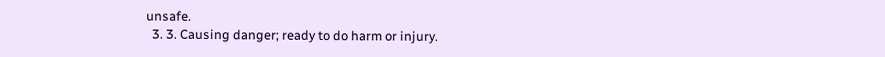unsafe.
  3. 3. Causing danger; ready to do harm or injury.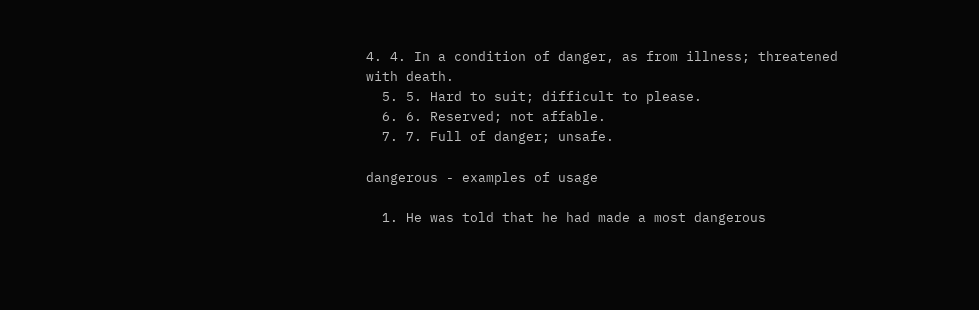4. 4. In a condition of danger, as from illness; threatened with death.
  5. 5. Hard to suit; difficult to please.
  6. 6. Reserved; not affable.
  7. 7. Full of danger; unsafe.

dangerous - examples of usage

  1. He was told that he had made a most dangerous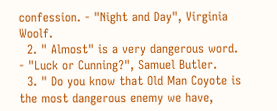confession. - "Night and Day", Virginia Woolf.
  2. " Almost" is a very dangerous word. - "Luck or Cunning?", Samuel Butler.
  3. " Do you know that Old Man Coyote is the most dangerous enemy we have,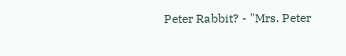Peter Rabbit? - "Mrs. Peter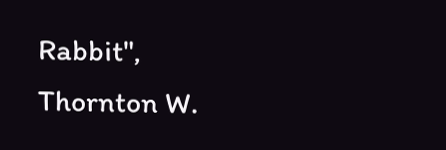Rabbit", Thornton W.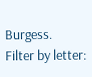Burgess.
Filter by letter: